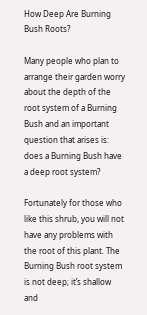How Deep Are Burning Bush Roots?

Many people who plan to arrange their garden worry about the depth of the root system of a Burning Bush and an important question that arises is: does a Burning Bush have a deep root system?

Fortunately for those who like this shrub, you will not have any problems with the root of this plant. The Burning Bush root system is not deep; it’s shallow and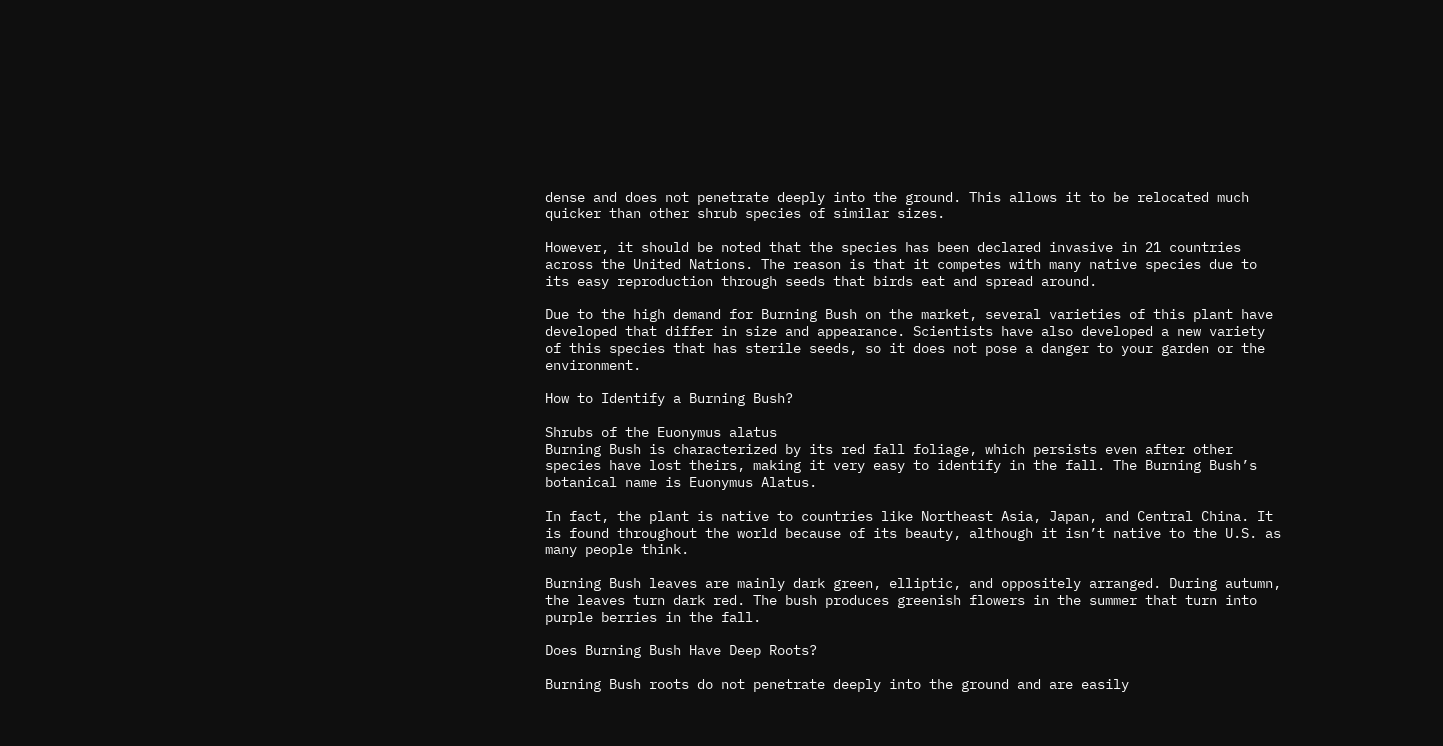dense and does not penetrate deeply into the ground. This allows it to be relocated much quicker than other shrub species of similar sizes.

However, it should be noted that the species has been declared invasive in 21 countries across the United Nations. The reason is that it competes with many native species due to its easy reproduction through seeds that birds eat and spread around.

Due to the high demand for Burning Bush on the market, several varieties of this plant have developed that differ in size and appearance. Scientists have also developed a new variety of this species that has sterile seeds, so it does not pose a danger to your garden or the environment.

How to Identify a Burning Bush?

Shrubs of the Euonymus alatus
Burning Bush is characterized by its red fall foliage, which persists even after other species have lost theirs, making it very easy to identify in the fall. The Burning Bush’s botanical name is Euonymus Alatus.

In fact, the plant is native to countries like Northeast Asia, Japan, and Central China. It is found throughout the world because of its beauty, although it isn’t native to the U.S. as many people think.

Burning Bush leaves are mainly dark green, elliptic, and oppositely arranged. During autumn, the leaves turn dark red. The bush produces greenish flowers in the summer that turn into purple berries in the fall.

Does Burning Bush Have Deep Roots?

Burning Bush roots do not penetrate deeply into the ground and are easily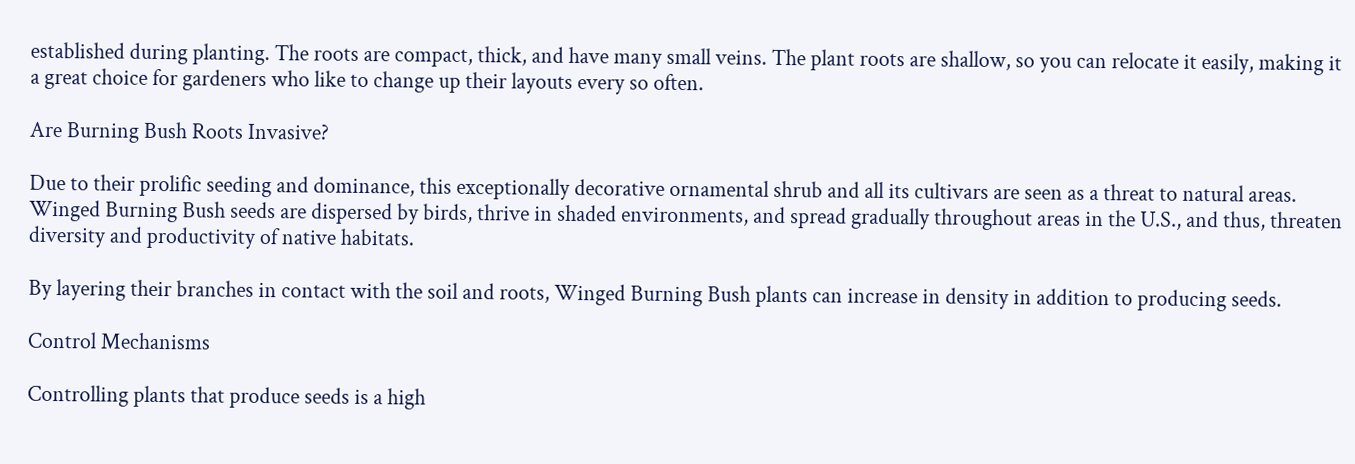established during planting. The roots are compact, thick, and have many small veins. The plant roots are shallow, so you can relocate it easily, making it a great choice for gardeners who like to change up their layouts every so often.

Are Burning Bush Roots Invasive?

Due to their prolific seeding and dominance, this exceptionally decorative ornamental shrub and all its cultivars are seen as a threat to natural areas. Winged Burning Bush seeds are dispersed by birds, thrive in shaded environments, and spread gradually throughout areas in the U.S., and thus, threaten diversity and productivity of native habitats.

By layering their branches in contact with the soil and roots, Winged Burning Bush plants can increase in density in addition to producing seeds.

Control Mechanisms

Controlling plants that produce seeds is a high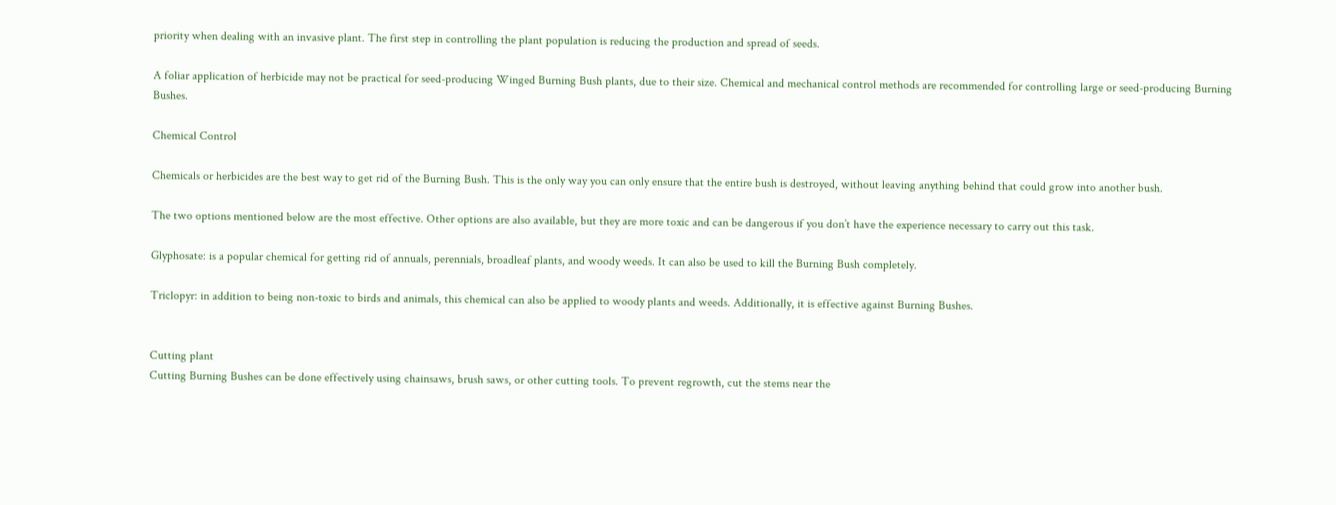priority when dealing with an invasive plant. The first step in controlling the plant population is reducing the production and spread of seeds.

A foliar application of herbicide may not be practical for seed-producing Winged Burning Bush plants, due to their size. Chemical and mechanical control methods are recommended for controlling large or seed-producing Burning Bushes.

Chemical Control

Chemicals or herbicides are the best way to get rid of the Burning Bush. This is the only way you can only ensure that the entire bush is destroyed, without leaving anything behind that could grow into another bush.

The two options mentioned below are the most effective. Other options are also available, but they are more toxic and can be dangerous if you don’t have the experience necessary to carry out this task.

Glyphosate: is a popular chemical for getting rid of annuals, perennials, broadleaf plants, and woody weeds. It can also be used to kill the Burning Bush completely.

Triclopyr: in addition to being non-toxic to birds and animals, this chemical can also be applied to woody plants and weeds. Additionally, it is effective against Burning Bushes.


Cutting plant
Cutting Burning Bushes can be done effectively using chainsaws, brush saws, or other cutting tools. To prevent regrowth, cut the stems near the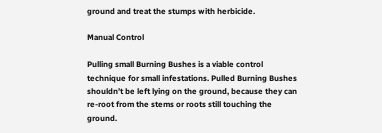ground and treat the stumps with herbicide.

Manual Control

Pulling small Burning Bushes is a viable control technique for small infestations. Pulled Burning Bushes shouldn’t be left lying on the ground, because they can re-root from the stems or roots still touching the ground.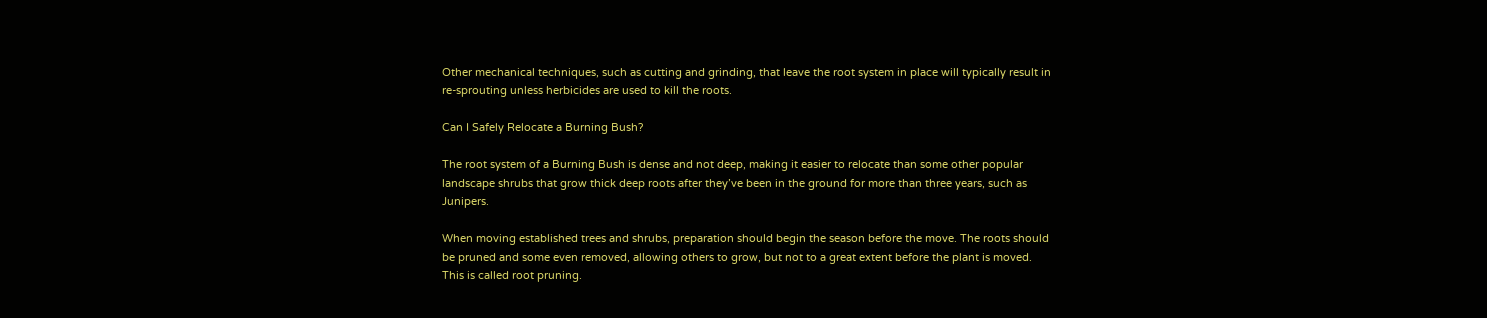Other mechanical techniques, such as cutting and grinding, that leave the root system in place will typically result in re-sprouting unless herbicides are used to kill the roots.

Can I Safely Relocate a Burning Bush?

The root system of a Burning Bush is dense and not deep, making it easier to relocate than some other popular landscape shrubs that grow thick deep roots after they’ve been in the ground for more than three years, such as Junipers.

When moving established trees and shrubs, preparation should begin the season before the move. The roots should be pruned and some even removed, allowing others to grow, but not to a great extent before the plant is moved. This is called root pruning.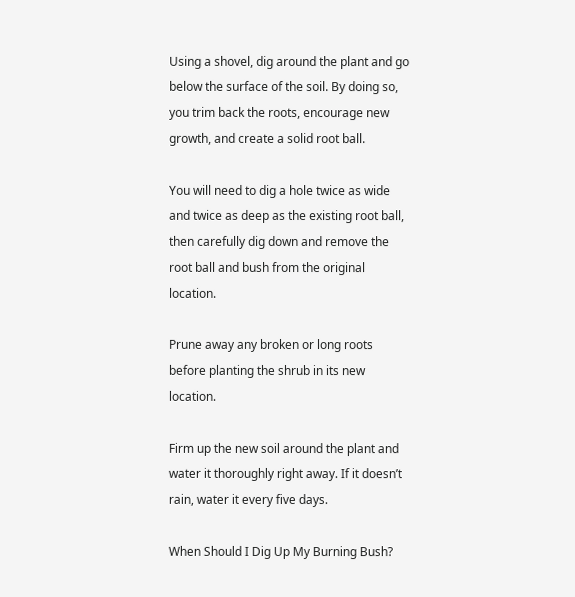Using a shovel, dig around the plant and go below the surface of the soil. By doing so, you trim back the roots, encourage new growth, and create a solid root ball.

You will need to dig a hole twice as wide and twice as deep as the existing root ball, then carefully dig down and remove the root ball and bush from the original location.

Prune away any broken or long roots before planting the shrub in its new location.

Firm up the new soil around the plant and water it thoroughly right away. If it doesn’t rain, water it every five days.

When Should I Dig Up My Burning Bush?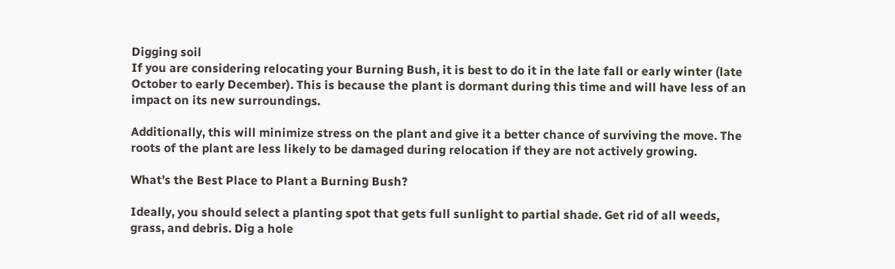Digging soil
If you are considering relocating your Burning Bush, it is best to do it in the late fall or early winter (late October to early December). This is because the plant is dormant during this time and will have less of an impact on its new surroundings.

Additionally, this will minimize stress on the plant and give it a better chance of surviving the move. The roots of the plant are less likely to be damaged during relocation if they are not actively growing.

What’s the Best Place to Plant a Burning Bush?

Ideally, you should select a planting spot that gets full sunlight to partial shade. Get rid of all weeds, grass, and debris. Dig a hole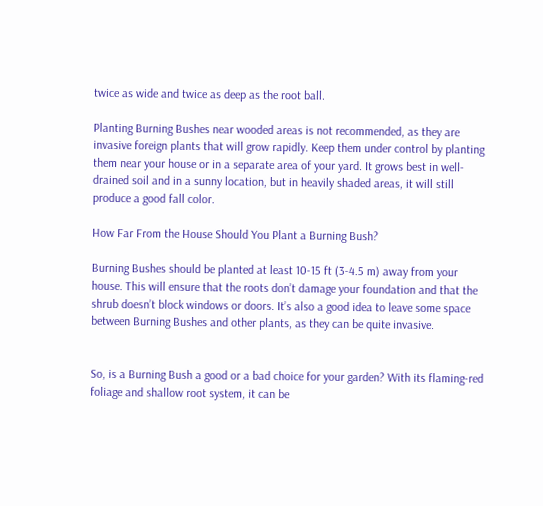twice as wide and twice as deep as the root ball.

Planting Burning Bushes near wooded areas is not recommended, as they are invasive foreign plants that will grow rapidly. Keep them under control by planting them near your house or in a separate area of your yard. It grows best in well-drained soil and in a sunny location, but in heavily shaded areas, it will still produce a good fall color.

How Far From the House Should You Plant a Burning Bush?

Burning Bushes should be planted at least 10-15 ft (3-4.5 m) away from your house. This will ensure that the roots don’t damage your foundation and that the shrub doesn’t block windows or doors. It’s also a good idea to leave some space between Burning Bushes and other plants, as they can be quite invasive.


So, is a Burning Bush a good or a bad choice for your garden? With its flaming-red foliage and shallow root system, it can be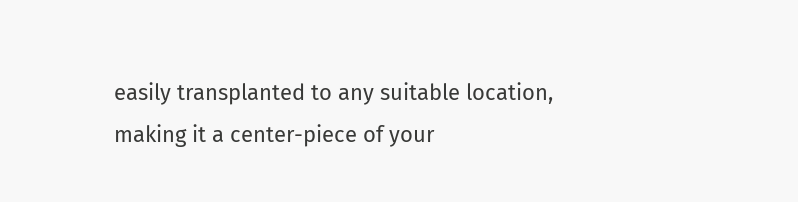easily transplanted to any suitable location, making it a center-piece of your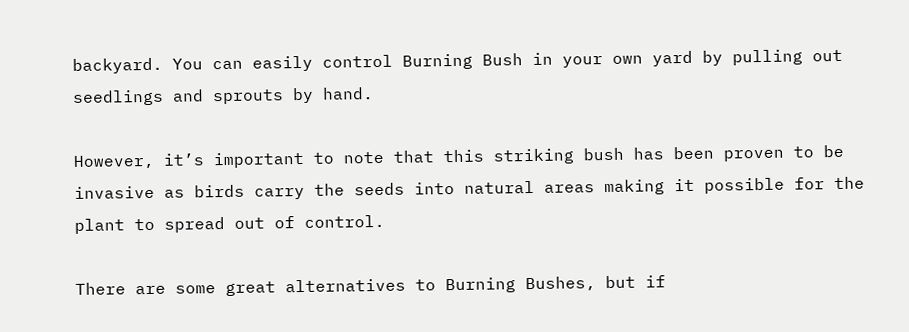backyard. You can easily control Burning Bush in your own yard by pulling out seedlings and sprouts by hand.

However, it’s important to note that this striking bush has been proven to be invasive as birds carry the seeds into natural areas making it possible for the plant to spread out of control.

There are some great alternatives to Burning Bushes, but if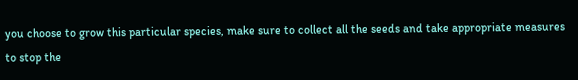you choose to grow this particular species, make sure to collect all the seeds and take appropriate measures to stop the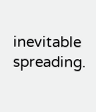inevitable spreading.